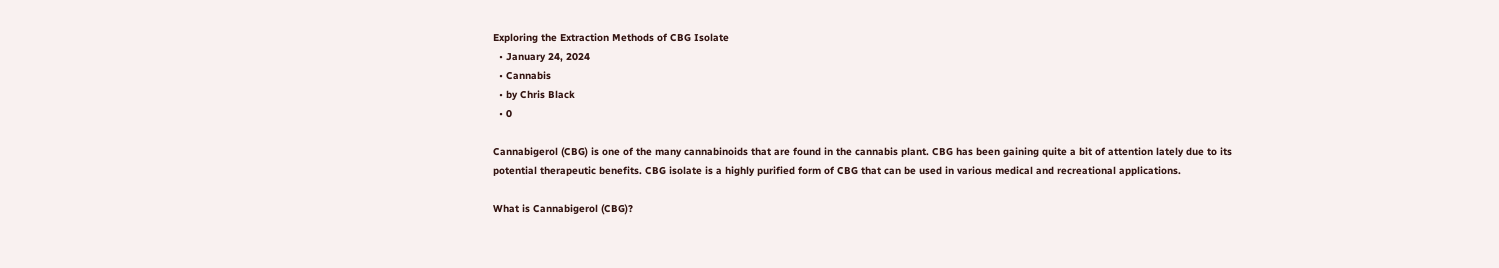Exploring the Extraction Methods of CBG Isolate
  • January 24, 2024
  • Cannabis
  • by Chris Black
  • 0

Cannabigerol (CBG) is one of the many cannabinoids that are found in the cannabis plant. CBG has been gaining quite a bit of attention lately due to its potential therapeutic benefits. CBG isolate is a highly purified form of CBG that can be used in various medical and recreational applications.

What is Cannabigerol (CBG)?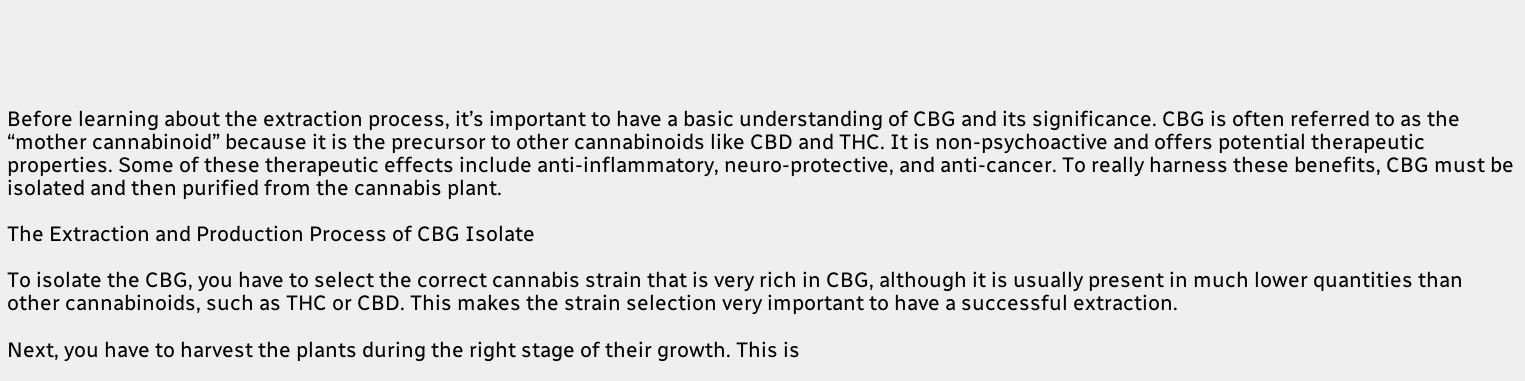Before learning about the extraction process, it’s important to have a basic understanding of CBG and its significance. CBG is often referred to as the “mother cannabinoid” because it is the precursor to other cannabinoids like CBD and THC. It is non-psychoactive and offers potential therapeutic properties. Some of these therapeutic effects include anti-inflammatory, neuro-protective, and anti-cancer. To really harness these benefits, CBG must be isolated and then purified from the cannabis plant.

The Extraction and Production Process of CBG Isolate

To isolate the CBG, you have to select the correct cannabis strain that is very rich in CBG, although it is usually present in much lower quantities than other cannabinoids, such as THC or CBD. This makes the strain selection very important to have a successful extraction.

Next, you have to harvest the plants during the right stage of their growth. This is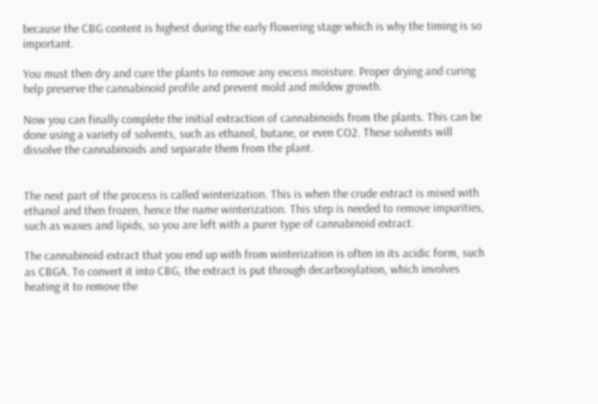because the CBG content is highest during the early flowering stage which is why the timing is so important.

You must then dry and cure the plants to remove any excess moisture. Proper drying and curing help preserve the cannabinoid profile and prevent mold and mildew growth.

Now you can finally complete the initial extraction of cannabinoids from the plants. This can be done using a variety of solvents, such as ethanol, butane, or even CO2. These solvents will dissolve the cannabinoids and separate them from the plant.


The next part of the process is called winterization. This is when the crude extract is mixed with ethanol and then frozen, hence the name winterization. This step is needed to remove impurities, such as waxes and lipids, so you are left with a purer type of cannabinoid extract.

The cannabinoid extract that you end up with from winterization is often in its acidic form, such as CBGA. To convert it into CBG, the extract is put through decarboxylation, which involves heating it to remove the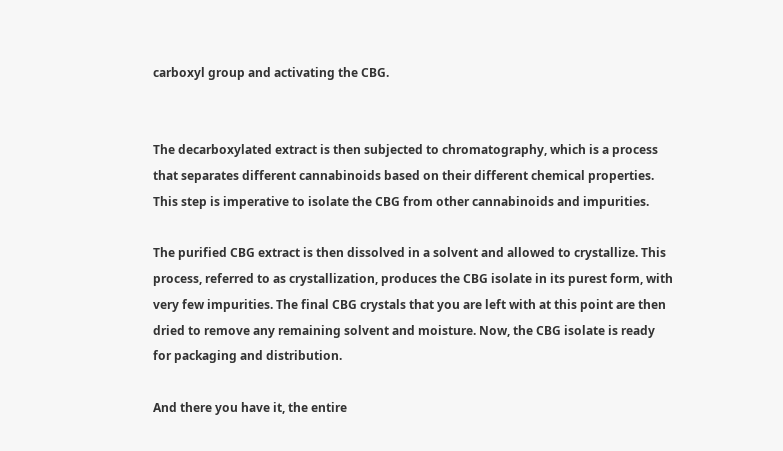carboxyl group and activating the CBG.


The decarboxylated extract is then subjected to chromatography, which is a process that separates different cannabinoids based on their different chemical properties. This step is imperative to isolate the CBG from other cannabinoids and impurities.

The purified CBG extract is then dissolved in a solvent and allowed to crystallize. This process, referred to as crystallization, produces the CBG isolate in its purest form, with very few impurities. The final CBG crystals that you are left with at this point are then dried to remove any remaining solvent and moisture. Now, the CBG isolate is ready for packaging and distribution.

And there you have it, the entire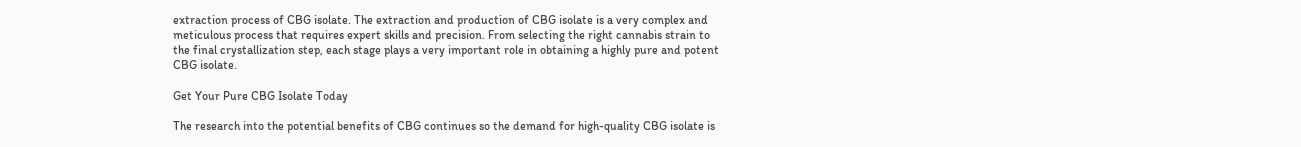extraction process of CBG isolate. The extraction and production of CBG isolate is a very complex and meticulous process that requires expert skills and precision. From selecting the right cannabis strain to the final crystallization step, each stage plays a very important role in obtaining a highly pure and potent CBG isolate.

Get Your Pure CBG Isolate Today

The research into the potential benefits of CBG continues so the demand for high-quality CBG isolate is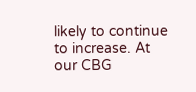likely to continue to increase. At our CBG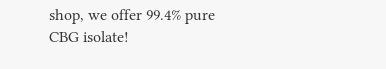shop, we offer 99.4% pure CBG isolate!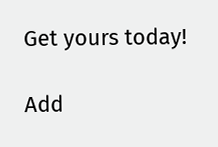Get yours today!

Add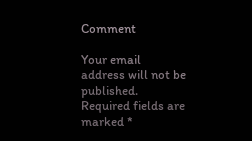Comment

Your email address will not be published. Required fields are marked *